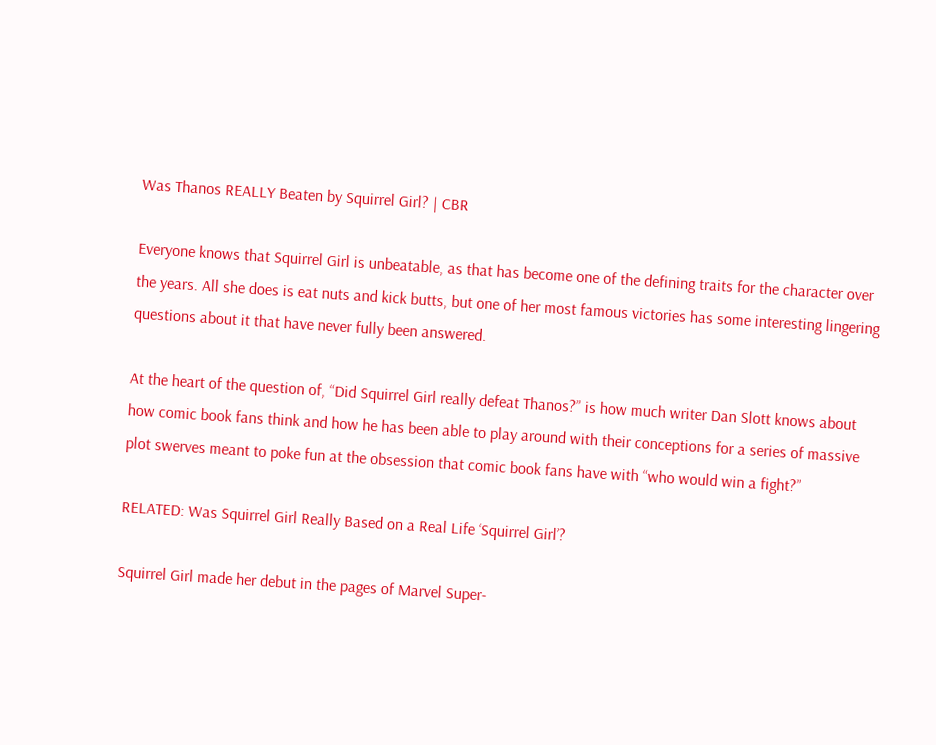Was Thanos REALLY Beaten by Squirrel Girl? | CBR

Everyone knows that Squirrel Girl is unbeatable, as that has become one of the defining traits for the character over the years. All she does is eat nuts and kick butts, but one of her most famous victories has some interesting lingering questions about it that have never fully been answered.

At the heart of the question of, “Did Squirrel Girl really defeat Thanos?” is how much writer Dan Slott knows about how comic book fans think and how he has been able to play around with their conceptions for a series of massive plot swerves meant to poke fun at the obsession that comic book fans have with “who would win a fight?”

RELATED: Was Squirrel Girl Really Based on a Real Life ‘Squirrel Girl’?

Squirrel Girl made her debut in the pages of Marvel Super-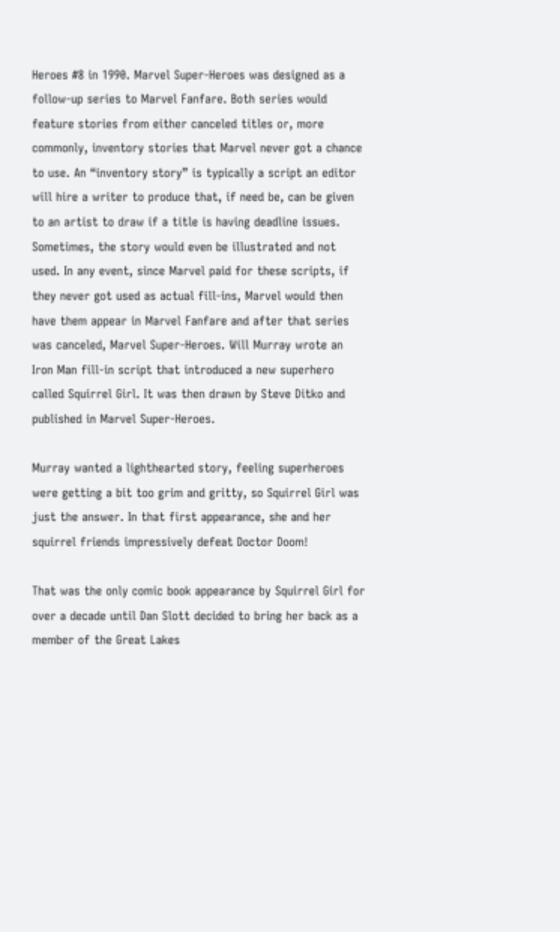Heroes #8 in 1990. Marvel Super-Heroes was designed as a follow-up series to Marvel Fanfare. Both series would feature stories from either canceled titles or, more commonly, inventory stories that Marvel never got a chance to use. An “inventory story” is typically a script an editor will hire a writer to produce that, if need be, can be given to an artist to draw if a title is having deadline issues. Sometimes, the story would even be illustrated and not used. In any event, since Marvel paid for these scripts, if they never got used as actual fill-ins, Marvel would then have them appear in Marvel Fanfare and after that series was canceled, Marvel Super-Heroes. Will Murray wrote an Iron Man fill-in script that introduced a new superhero called Squirrel Girl. It was then drawn by Steve Ditko and published in Marvel Super-Heroes.

Murray wanted a lighthearted story, feeling superheroes were getting a bit too grim and gritty, so Squirrel Girl was just the answer. In that first appearance, she and her squirrel friends impressively defeat Doctor Doom!

That was the only comic book appearance by Squirrel Girl for over a decade until Dan Slott decided to bring her back as a member of the Great Lakes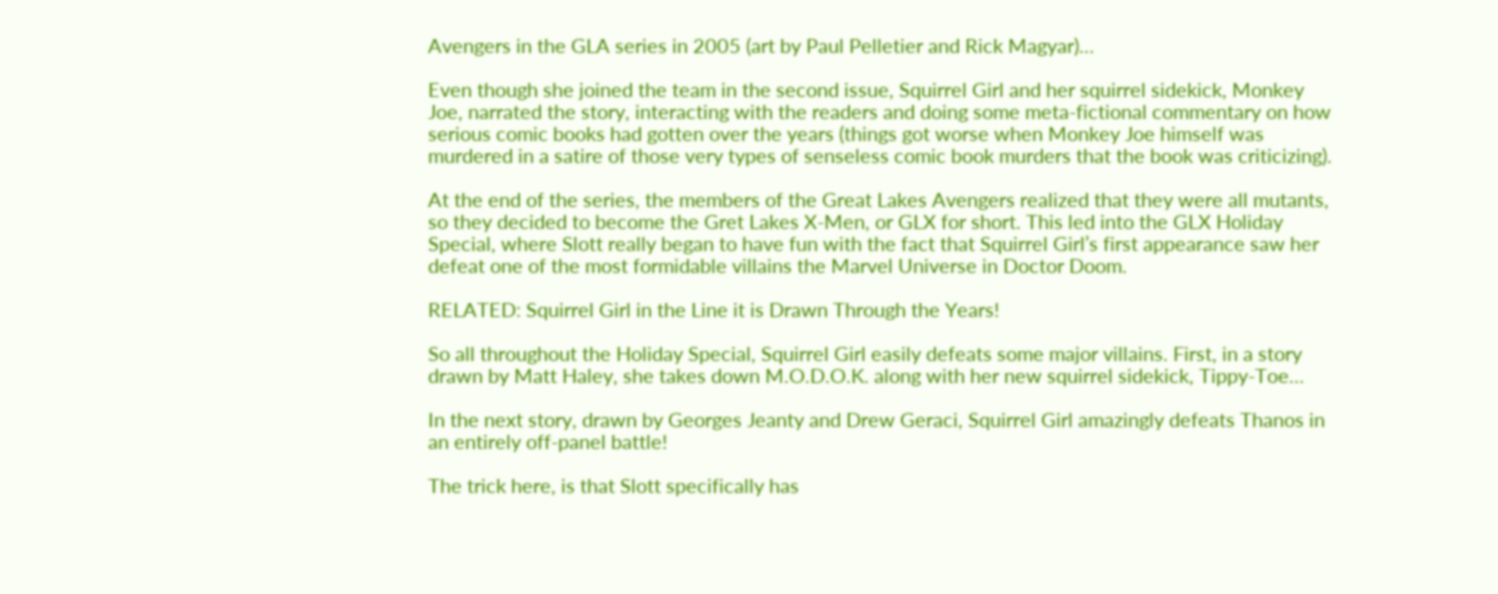Avengers in the GLA series in 2005 (art by Paul Pelletier and Rick Magyar)…

Even though she joined the team in the second issue, Squirrel Girl and her squirrel sidekick, Monkey Joe, narrated the story, interacting with the readers and doing some meta-fictional commentary on how serious comic books had gotten over the years (things got worse when Monkey Joe himself was murdered in a satire of those very types of senseless comic book murders that the book was criticizing).

At the end of the series, the members of the Great Lakes Avengers realized that they were all mutants, so they decided to become the Gret Lakes X-Men, or GLX for short. This led into the GLX Holiday Special, where Slott really began to have fun with the fact that Squirrel Girl’s first appearance saw her defeat one of the most formidable villains the Marvel Universe in Doctor Doom.

RELATED: Squirrel Girl in the Line it is Drawn Through the Years!

So all throughout the Holiday Special, Squirrel Girl easily defeats some major villains. First, in a story drawn by Matt Haley, she takes down M.O.D.O.K. along with her new squirrel sidekick, Tippy-Toe…

In the next story, drawn by Georges Jeanty and Drew Geraci, Squirrel Girl amazingly defeats Thanos in an entirely off-panel battle!

The trick here, is that Slott specifically has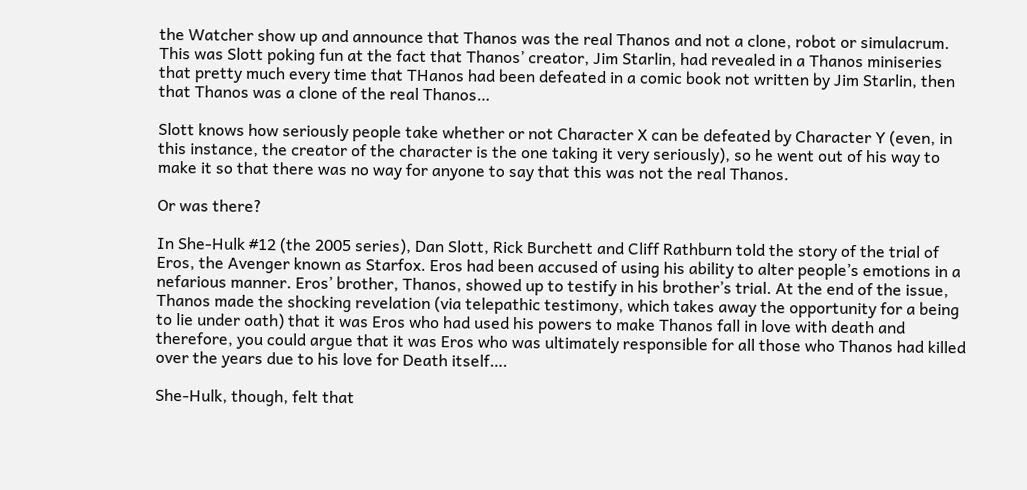the Watcher show up and announce that Thanos was the real Thanos and not a clone, robot or simulacrum. This was Slott poking fun at the fact that Thanos’ creator, Jim Starlin, had revealed in a Thanos miniseries that pretty much every time that THanos had been defeated in a comic book not written by Jim Starlin, then that Thanos was a clone of the real Thanos…

Slott knows how seriously people take whether or not Character X can be defeated by Character Y (even, in this instance, the creator of the character is the one taking it very seriously), so he went out of his way to make it so that there was no way for anyone to say that this was not the real Thanos.

Or was there?

In She-Hulk #12 (the 2005 series), Dan Slott, Rick Burchett and Cliff Rathburn told the story of the trial of Eros, the Avenger known as Starfox. Eros had been accused of using his ability to alter people’s emotions in a nefarious manner. Eros’ brother, Thanos, showed up to testify in his brother’s trial. At the end of the issue, Thanos made the shocking revelation (via telepathic testimony, which takes away the opportunity for a being to lie under oath) that it was Eros who had used his powers to make Thanos fall in love with death and therefore, you could argue that it was Eros who was ultimately responsible for all those who Thanos had killed over the years due to his love for Death itself….

She-Hulk, though, felt that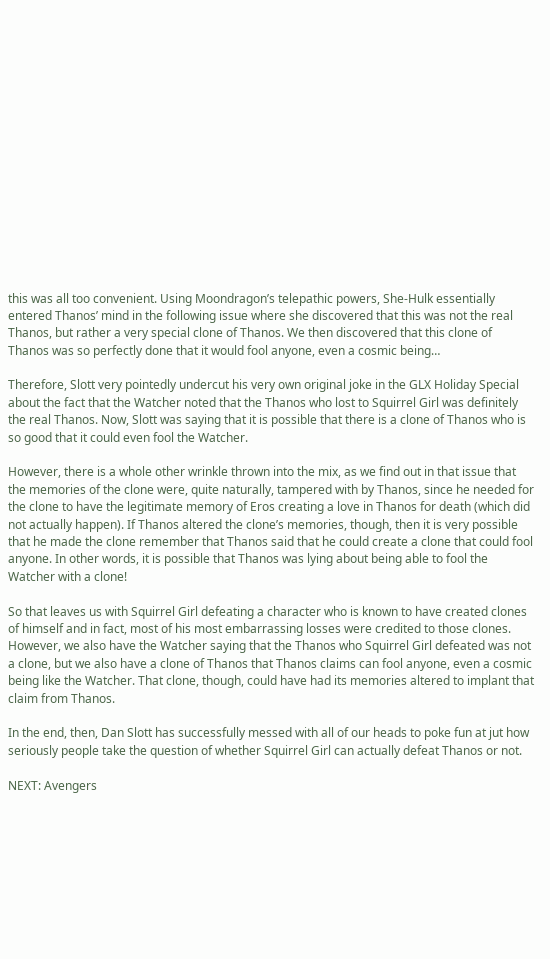this was all too convenient. Using Moondragon’s telepathic powers, She-Hulk essentially entered Thanos’ mind in the following issue where she discovered that this was not the real Thanos, but rather a very special clone of Thanos. We then discovered that this clone of Thanos was so perfectly done that it would fool anyone, even a cosmic being…

Therefore, Slott very pointedly undercut his very own original joke in the GLX Holiday Special about the fact that the Watcher noted that the Thanos who lost to Squirrel Girl was definitely the real Thanos. Now, Slott was saying that it is possible that there is a clone of Thanos who is so good that it could even fool the Watcher.

However, there is a whole other wrinkle thrown into the mix, as we find out in that issue that the memories of the clone were, quite naturally, tampered with by Thanos, since he needed for the clone to have the legitimate memory of Eros creating a love in Thanos for death (which did not actually happen). If Thanos altered the clone’s memories, though, then it is very possible that he made the clone remember that Thanos said that he could create a clone that could fool anyone. In other words, it is possible that Thanos was lying about being able to fool the Watcher with a clone!

So that leaves us with Squirrel Girl defeating a character who is known to have created clones of himself and in fact, most of his most embarrassing losses were credited to those clones. However, we also have the Watcher saying that the Thanos who Squirrel Girl defeated was not a clone, but we also have a clone of Thanos that Thanos claims can fool anyone, even a cosmic being like the Watcher. That clone, though, could have had its memories altered to implant that claim from Thanos.

In the end, then, Dan Slott has successfully messed with all of our heads to poke fun at jut how seriously people take the question of whether Squirrel Girl can actually defeat Thanos or not.

NEXT: Avengers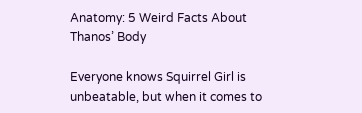Anatomy: 5 Weird Facts About Thanos’ Body

Everyone knows Squirrel Girl is unbeatable, but when it comes to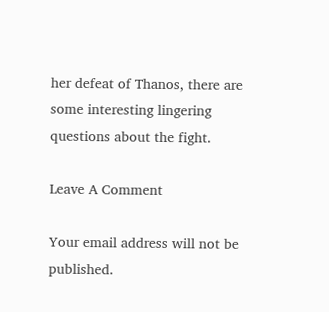her defeat of Thanos, there are some interesting lingering questions about the fight.

Leave A Comment

Your email address will not be published.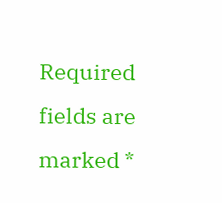Required fields are marked *